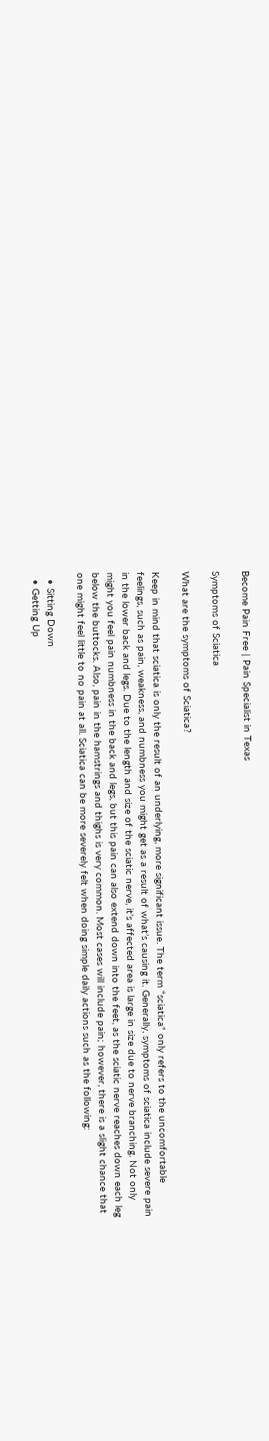Become Pain Free | Pain Specialist in Texas

Symptoms of Sciatica

What are the symptoms of Sciatica?

Keep in mind that sciatica is only the result of an underlying, more significant issue. The term “sciatica” only refers to the uncomfortable feelings, such as pain, weakness, and numbness you might get as a result of what’s causing it. Generally, symptoms of sciatica include severe pain in the lower back and legs. Due to the length and size of the sciatic nerve, it’s affected area is large in size due to nerve branching. Not only might you feel pain numbness in the back and legs, but this pain can also extend down into the feet, as the sciatic nerve reaches down each leg below the buttocks. Also, pain in the hamstrings and thighs is very common. Most cases will include pain; however, there is a slight chance that one might feel little to no pain at all. Sciatica can be more severely felt when doing simple daily actions such as the following:

  • Sitting Down
  • Getting Up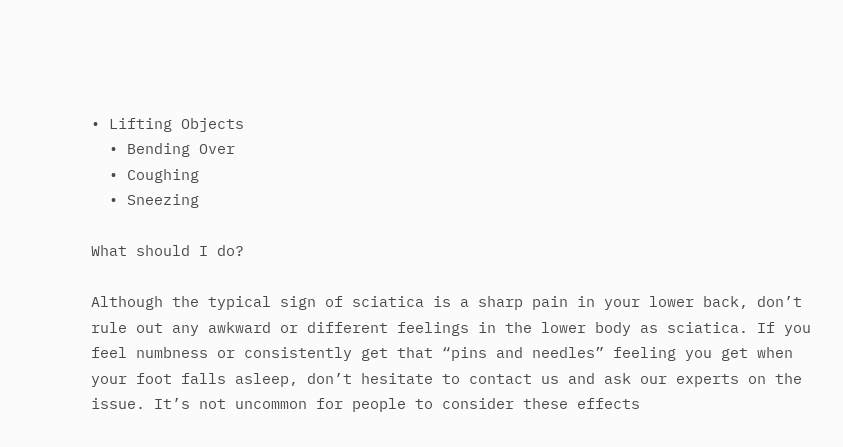• Lifting Objects
  • Bending Over
  • Coughing
  • Sneezing

What should I do?

Although the typical sign of sciatica is a sharp pain in your lower back, don’t rule out any awkward or different feelings in the lower body as sciatica. If you feel numbness or consistently get that “pins and needles” feeling you get when your foot falls asleep, don’t hesitate to contact us and ask our experts on the issue. It’s not uncommon for people to consider these effects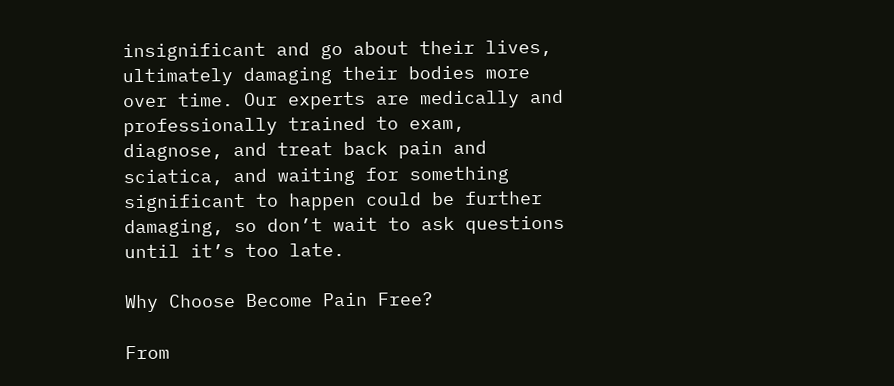insignificant and go about their lives, ultimately damaging their bodies more over time. Our experts are medically and professionally trained to exam, diagnose, and treat back pain and sciatica, and waiting for something significant to happen could be further damaging, so don’t wait to ask questions until it’s too late.

Why Choose Become Pain Free?

From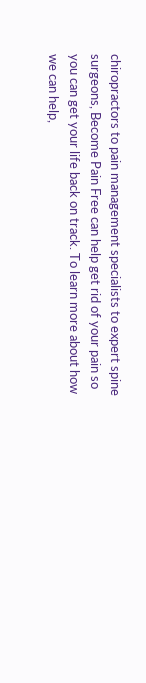chiropractors to pain management specialists to expert spine surgeons, Become Pain Free can help get rid of your pain so you can get your life back on track. To learn more about how we can help,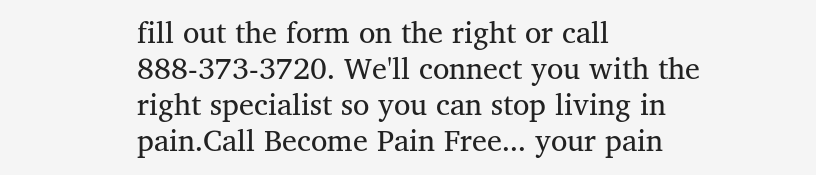fill out the form on the right or call 888-373-3720. We'll connect you with the right specialist so you can stop living in pain.Call Become Pain Free... your pain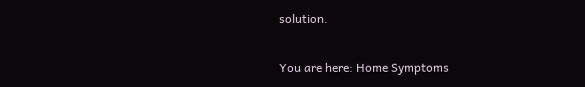solution.

You are here: Home Symptoms